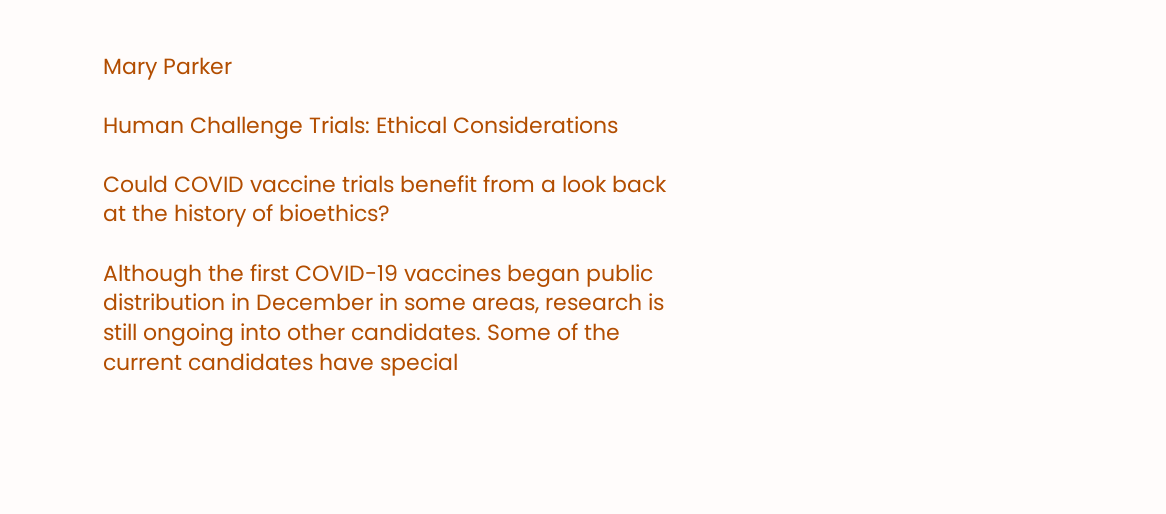Mary Parker

Human Challenge Trials: Ethical Considerations

Could COVID vaccine trials benefit from a look back at the history of bioethics?

Although the first COVID-19 vaccines began public distribution in December in some areas, research is still ongoing into other candidates. Some of the current candidates have special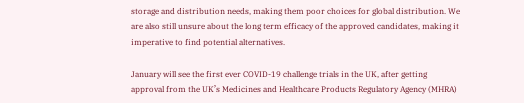storage and distribution needs, making them poor choices for global distribution. We are also still unsure about the long term efficacy of the approved candidates, making it imperative to find potential alternatives.

January will see the first ever COVID-19 challenge trials in the UK, after getting approval from the UK’s Medicines and Healthcare Products Regulatory Agency (MHRA)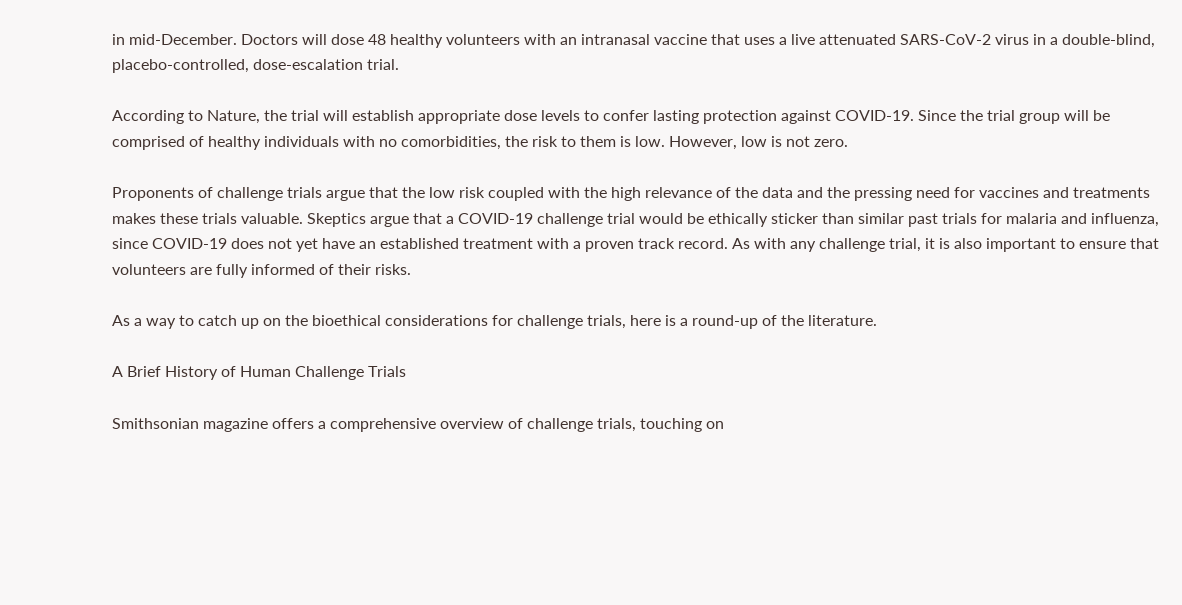in mid-December. Doctors will dose 48 healthy volunteers with an intranasal vaccine that uses a live attenuated SARS-CoV-2 virus in a double-blind, placebo-controlled, dose-escalation trial.

According to Nature, the trial will establish appropriate dose levels to confer lasting protection against COVID-19. Since the trial group will be comprised of healthy individuals with no comorbidities, the risk to them is low. However, low is not zero.

Proponents of challenge trials argue that the low risk coupled with the high relevance of the data and the pressing need for vaccines and treatments makes these trials valuable. Skeptics argue that a COVID-19 challenge trial would be ethically sticker than similar past trials for malaria and influenza, since COVID-19 does not yet have an established treatment with a proven track record. As with any challenge trial, it is also important to ensure that volunteers are fully informed of their risks.

As a way to catch up on the bioethical considerations for challenge trials, here is a round-up of the literature.

A Brief History of Human Challenge Trials

Smithsonian magazine offers a comprehensive overview of challenge trials, touching on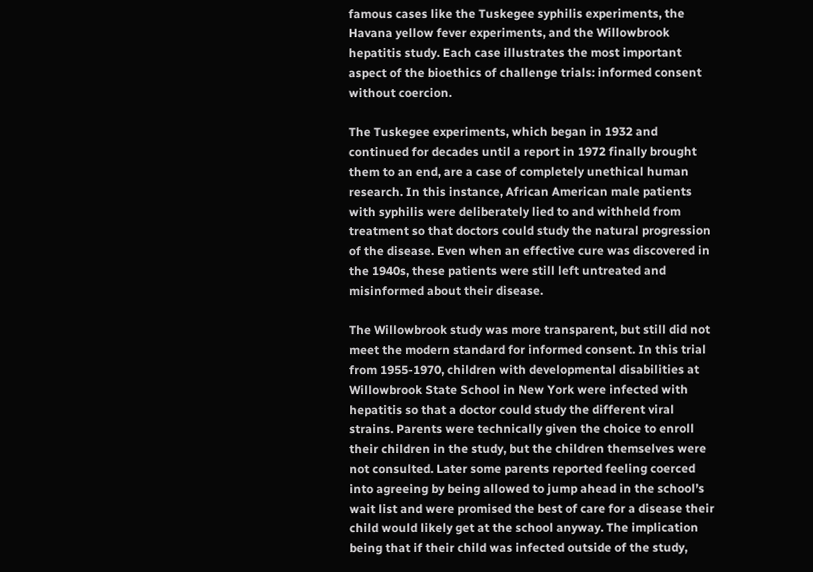famous cases like the Tuskegee syphilis experiments, the Havana yellow fever experiments, and the Willowbrook hepatitis study. Each case illustrates the most important aspect of the bioethics of challenge trials: informed consent without coercion.

The Tuskegee experiments, which began in 1932 and continued for decades until a report in 1972 finally brought them to an end, are a case of completely unethical human research. In this instance, African American male patients with syphilis were deliberately lied to and withheld from treatment so that doctors could study the natural progression of the disease. Even when an effective cure was discovered in the 1940s, these patients were still left untreated and misinformed about their disease.

The Willowbrook study was more transparent, but still did not meet the modern standard for informed consent. In this trial from 1955-1970, children with developmental disabilities at Willowbrook State School in New York were infected with hepatitis so that a doctor could study the different viral strains. Parents were technically given the choice to enroll their children in the study, but the children themselves were not consulted. Later some parents reported feeling coerced into agreeing by being allowed to jump ahead in the school’s wait list and were promised the best of care for a disease their child would likely get at the school anyway. The implication being that if their child was infected outside of the study,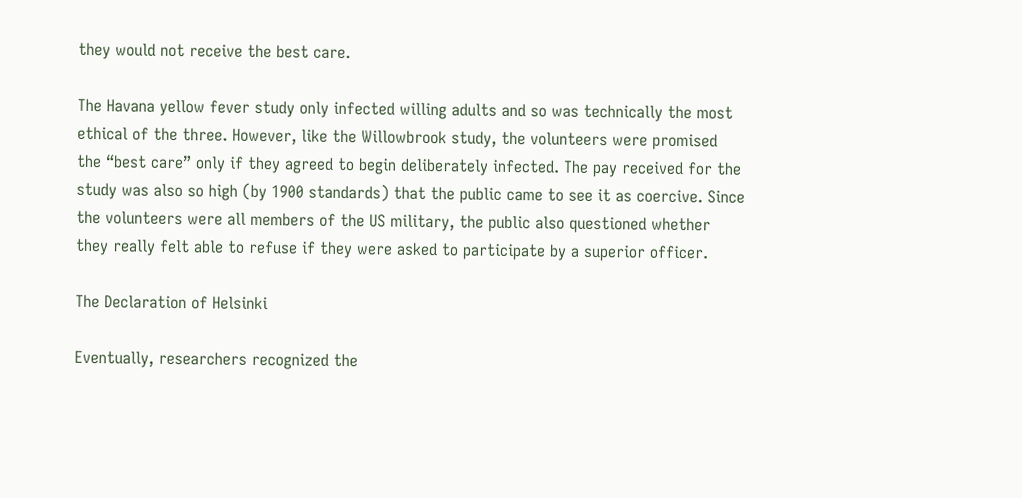they would not receive the best care.

The Havana yellow fever study only infected willing adults and so was technically the most ethical of the three. However, like the Willowbrook study, the volunteers were promised the “best care” only if they agreed to begin deliberately infected. The pay received for the study was also so high (by 1900 standards) that the public came to see it as coercive. Since the volunteers were all members of the US military, the public also questioned whether they really felt able to refuse if they were asked to participate by a superior officer.

The Declaration of Helsinki

Eventually, researchers recognized the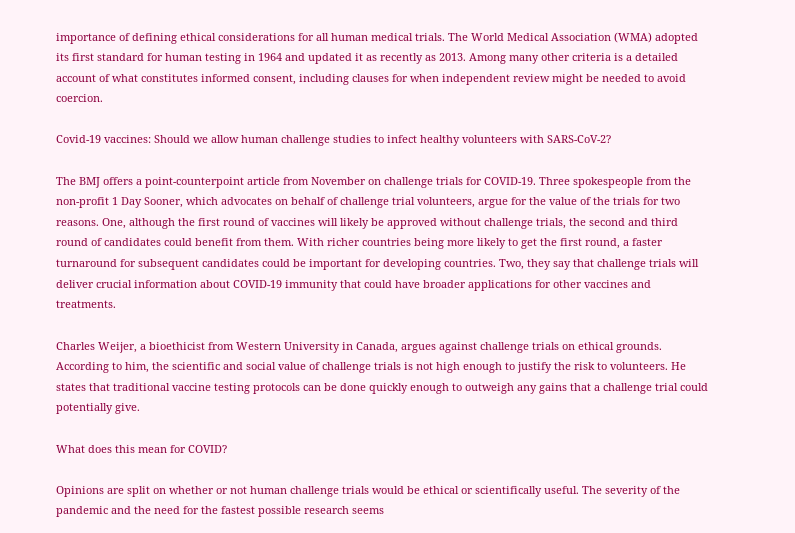importance of defining ethical considerations for all human medical trials. The World Medical Association (WMA) adopted its first standard for human testing in 1964 and updated it as recently as 2013. Among many other criteria is a detailed account of what constitutes informed consent, including clauses for when independent review might be needed to avoid coercion.

Covid-19 vaccines: Should we allow human challenge studies to infect healthy volunteers with SARS-CoV-2?

The BMJ offers a point-counterpoint article from November on challenge trials for COVID-19. Three spokespeople from the non-profit 1 Day Sooner, which advocates on behalf of challenge trial volunteers, argue for the value of the trials for two reasons. One, although the first round of vaccines will likely be approved without challenge trials, the second and third round of candidates could benefit from them. With richer countries being more likely to get the first round, a faster turnaround for subsequent candidates could be important for developing countries. Two, they say that challenge trials will deliver crucial information about COVID-19 immunity that could have broader applications for other vaccines and treatments.

Charles Weijer, a bioethicist from Western University in Canada, argues against challenge trials on ethical grounds. According to him, the scientific and social value of challenge trials is not high enough to justify the risk to volunteers. He states that traditional vaccine testing protocols can be done quickly enough to outweigh any gains that a challenge trial could potentially give.

What does this mean for COVID?

Opinions are split on whether or not human challenge trials would be ethical or scientifically useful. The severity of the pandemic and the need for the fastest possible research seems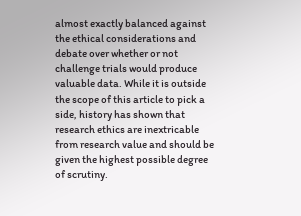almost exactly balanced against the ethical considerations and debate over whether or not challenge trials would produce valuable data. While it is outside the scope of this article to pick a side, history has shown that research ethics are inextricable from research value and should be given the highest possible degree of scrutiny.